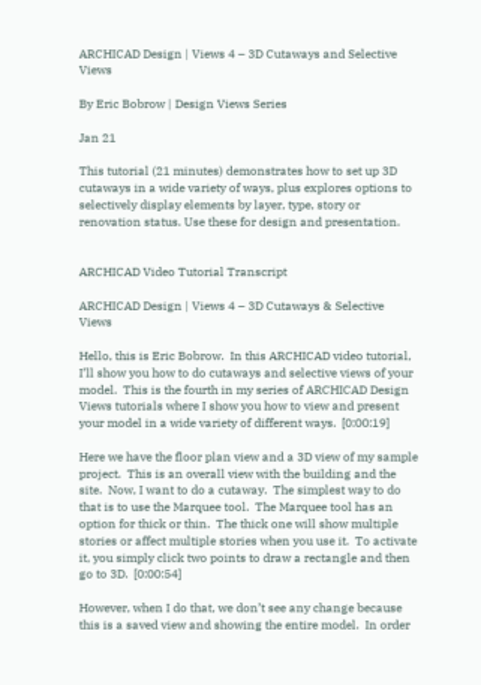ARCHICAD Design | Views 4 – 3D Cutaways and Selective Views

By Eric Bobrow | Design Views Series

Jan 21

This tutorial (21 minutes) demonstrates how to set up 3D cutaways in a wide variety of ways, plus explores options to selectively display elements by layer, type, story or renovation status. Use these for design and presentation.


ARCHICAD Video Tutorial Transcript

ARCHICAD Design | Views 4 – 3D Cutaways & Selective Views

Hello, this is Eric Bobrow.  In this ARCHICAD video tutorial, I’ll show you how to do cutaways and selective views of your model.  This is the fourth in my series of ARCHICAD Design Views tutorials where I show you how to view and present your model in a wide variety of different ways.  [0:00:19]

Here we have the floor plan view and a 3D view of my sample project.  This is an overall view with the building and the site.  Now, I want to do a cutaway.  The simplest way to do that is to use the Marquee tool.  The Marquee tool has an option for thick or thin.  The thick one will show multiple stories or affect multiple stories when you use it.  To activate it, you simply click two points to draw a rectangle and then go to 3D.  [0:00:54]

However, when I do that, we don’t see any change because this is a saved view and showing the entire model.  In order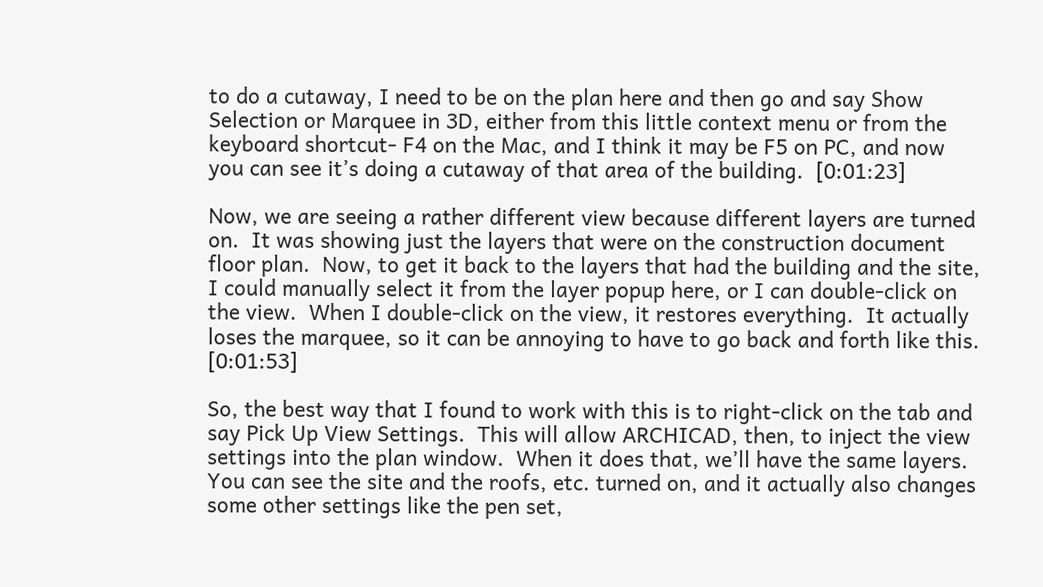to do a cutaway, I need to be on the plan here and then go and say Show Selection or Marquee in 3D, either from this little context menu or from the keyboard shortcut- F4 on the Mac, and I think it may be F5 on PC, and now you can see it’s doing a cutaway of that area of the building.  [0:01:23]

Now, we are seeing a rather different view because different layers are turned on.  It was showing just the layers that were on the construction document floor plan.  Now, to get it back to the layers that had the building and the site, I could manually select it from the layer popup here, or I can double-click on the view.  When I double-click on the view, it restores everything.  It actually loses the marquee, so it can be annoying to have to go back and forth like this.  [0:01:53]

So, the best way that I found to work with this is to right-click on the tab and say Pick Up View Settings.  This will allow ARCHICAD, then, to inject the view settings into the plan window.  When it does that, we’ll have the same layers.  You can see the site and the roofs, etc. turned on, and it actually also changes some other settings like the pen set,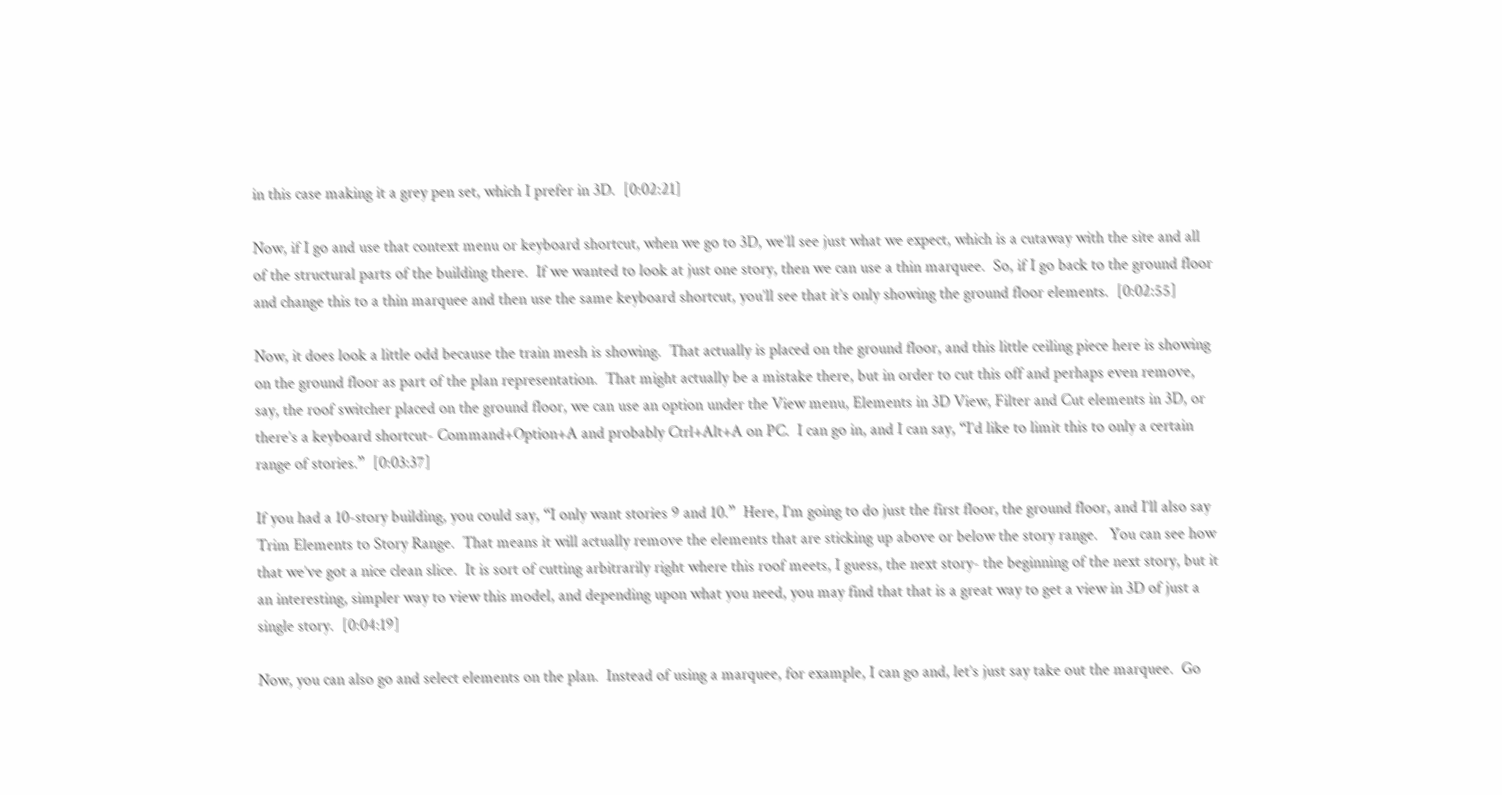in this case making it a grey pen set, which I prefer in 3D.  [0:02:21]

Now, if I go and use that context menu or keyboard shortcut, when we go to 3D, we’ll see just what we expect, which is a cutaway with the site and all of the structural parts of the building there.  If we wanted to look at just one story, then we can use a thin marquee.  So, if I go back to the ground floor and change this to a thin marquee and then use the same keyboard shortcut, you’ll see that it’s only showing the ground floor elements.  [0:02:55]

Now, it does look a little odd because the train mesh is showing.  That actually is placed on the ground floor, and this little ceiling piece here is showing on the ground floor as part of the plan representation.  That might actually be a mistake there, but in order to cut this off and perhaps even remove, say, the roof switcher placed on the ground floor, we can use an option under the View menu, Elements in 3D View, Filter and Cut elements in 3D, or there’s a keyboard shortcut- Command+Option+A and probably Ctrl+Alt+A on PC.  I can go in, and I can say, “I’d like to limit this to only a certain range of stories.”  [0:03:37]

If you had a 10-story building, you could say, “I only want stories 9 and 10.”  Here, I’m going to do just the first floor, the ground floor, and I’ll also say Trim Elements to Story Range.  That means it will actually remove the elements that are sticking up above or below the story range.   You can see how that we’ve got a nice clean slice.  It is sort of cutting arbitrarily right where this roof meets, I guess, the next story- the beginning of the next story, but it an interesting, simpler way to view this model, and depending upon what you need, you may find that that is a great way to get a view in 3D of just a single story.  [0:04:19]

Now, you can also go and select elements on the plan.  Instead of using a marquee, for example, I can go and, let’s just say take out the marquee.  Go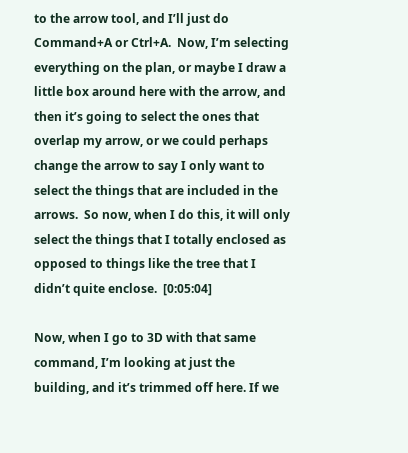to the arrow tool, and I’ll just do Command+A or Ctrl+A.  Now, I’m selecting everything on the plan, or maybe I draw a little box around here with the arrow, and then it’s going to select the ones that overlap my arrow, or we could perhaps change the arrow to say I only want to select the things that are included in the arrows.  So now, when I do this, it will only select the things that I totally enclosed as opposed to things like the tree that I didn’t quite enclose.  [0:05:04]

Now, when I go to 3D with that same command, I’m looking at just the building, and it’s trimmed off here. If we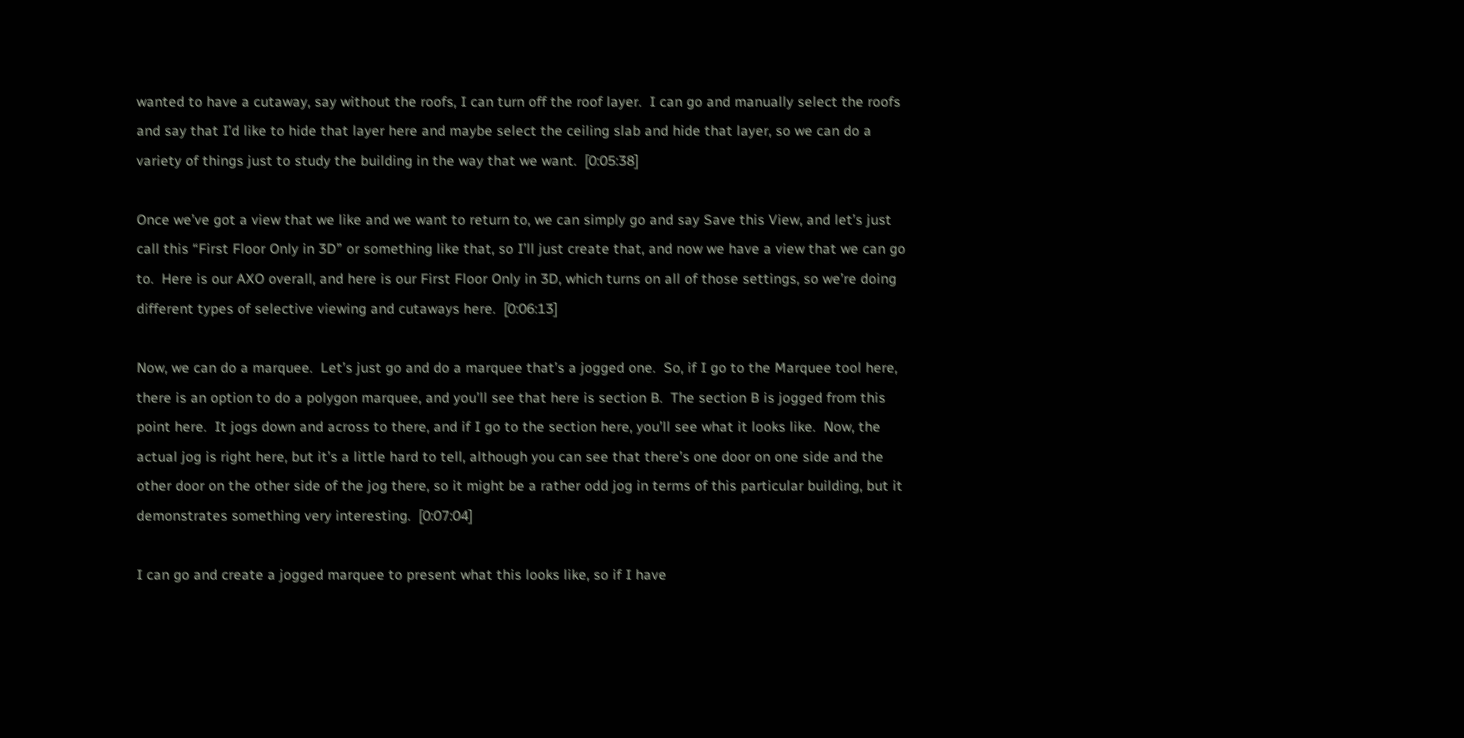wanted to have a cutaway, say without the roofs, I can turn off the roof layer.  I can go and manually select the roofs and say that I’d like to hide that layer here and maybe select the ceiling slab and hide that layer, so we can do a variety of things just to study the building in the way that we want.  [0:05:38]

Once we’ve got a view that we like and we want to return to, we can simply go and say Save this View, and let’s just call this “First Floor Only in 3D” or something like that, so I’ll just create that, and now we have a view that we can go to.  Here is our AXO overall, and here is our First Floor Only in 3D, which turns on all of those settings, so we’re doing different types of selective viewing and cutaways here.  [0:06:13]

Now, we can do a marquee.  Let’s just go and do a marquee that’s a jogged one.  So, if I go to the Marquee tool here, there is an option to do a polygon marquee, and you’ll see that here is section B.  The section B is jogged from this point here.  It jogs down and across to there, and if I go to the section here, you’ll see what it looks like.  Now, the actual jog is right here, but it’s a little hard to tell, although you can see that there’s one door on one side and the other door on the other side of the jog there, so it might be a rather odd jog in terms of this particular building, but it demonstrates something very interesting.  [0:07:04]

I can go and create a jogged marquee to present what this looks like, so if I have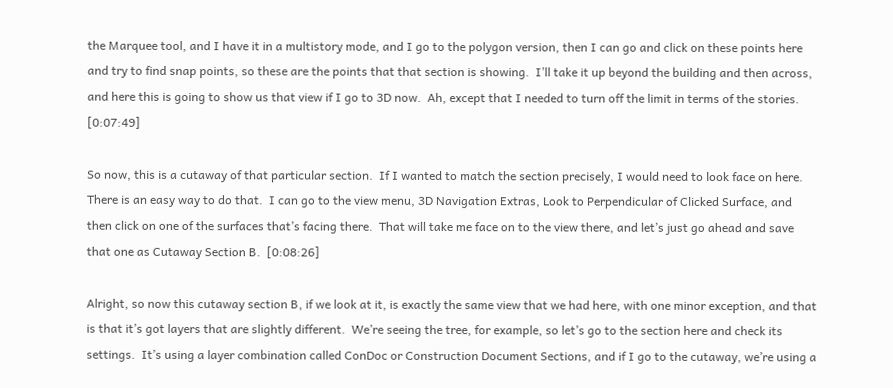the Marquee tool, and I have it in a multistory mode, and I go to the polygon version, then I can go and click on these points here and try to find snap points, so these are the points that that section is showing.  I’ll take it up beyond the building and then across, and here this is going to show us that view if I go to 3D now.  Ah, except that I needed to turn off the limit in terms of the stories.  [0:07:49]

So now, this is a cutaway of that particular section.  If I wanted to match the section precisely, I would need to look face on here.  There is an easy way to do that.  I can go to the view menu, 3D Navigation Extras, Look to Perpendicular of Clicked Surface, and then click on one of the surfaces that’s facing there.  That will take me face on to the view there, and let’s just go ahead and save that one as Cutaway Section B.  [0:08:26]

Alright, so now this cutaway section B, if we look at it, is exactly the same view that we had here, with one minor exception, and that is that it’s got layers that are slightly different.  We’re seeing the tree, for example, so let’s go to the section here and check its settings.  It’s using a layer combination called ConDoc or Construction Document Sections, and if I go to the cutaway, we’re using a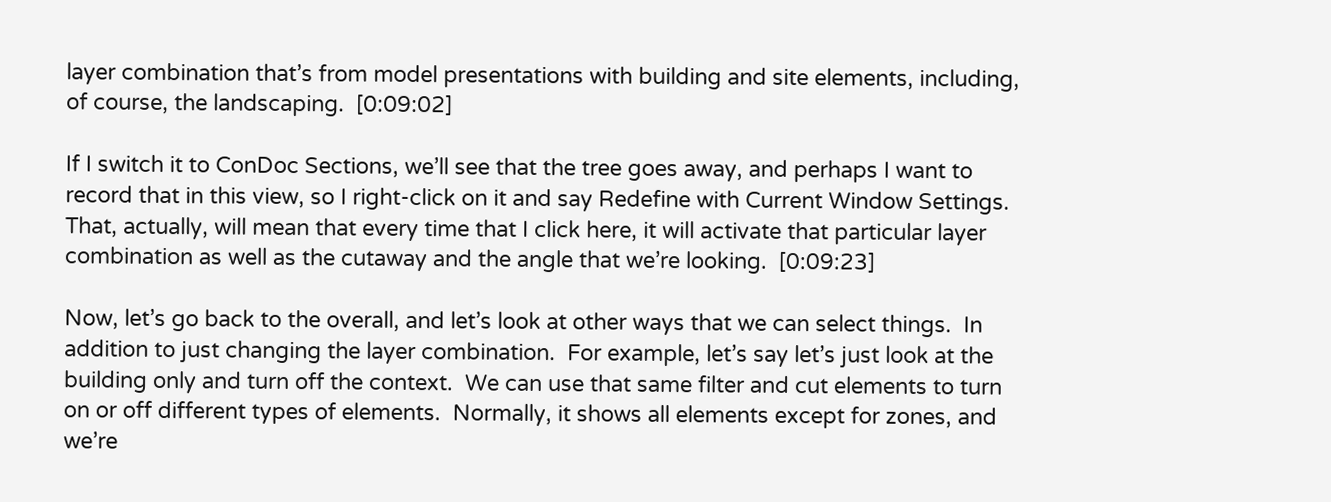layer combination that’s from model presentations with building and site elements, including, of course, the landscaping.  [0:09:02]

If I switch it to ConDoc Sections, we’ll see that the tree goes away, and perhaps I want to record that in this view, so I right-click on it and say Redefine with Current Window Settings.  That, actually, will mean that every time that I click here, it will activate that particular layer combination as well as the cutaway and the angle that we’re looking.  [0:09:23]

Now, let’s go back to the overall, and let’s look at other ways that we can select things.  In addition to just changing the layer combination.  For example, let’s say let’s just look at the building only and turn off the context.  We can use that same filter and cut elements to turn on or off different types of elements.  Normally, it shows all elements except for zones, and we’re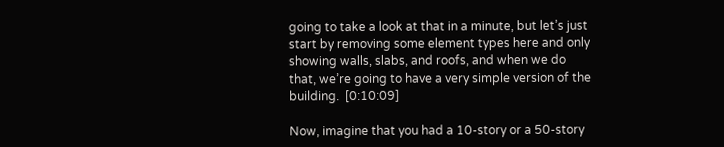going to take a look at that in a minute, but let’s just start by removing some element types here and only showing walls, slabs, and roofs, and when we do that, we’re going to have a very simple version of the building.  [0:10:09]

Now, imagine that you had a 10-story or a 50-story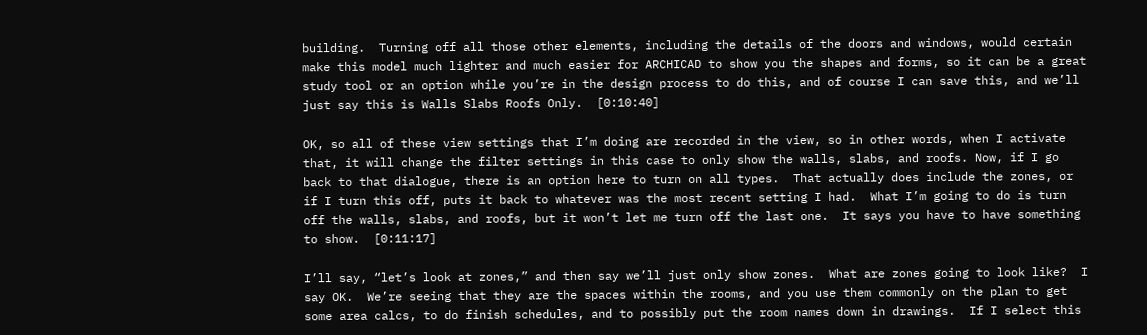building.  Turning off all those other elements, including the details of the doors and windows, would certain make this model much lighter and much easier for ARCHICAD to show you the shapes and forms, so it can be a great study tool or an option while you’re in the design process to do this, and of course I can save this, and we’ll just say this is Walls Slabs Roofs Only.  [0:10:40]

OK, so all of these view settings that I’m doing are recorded in the view, so in other words, when I activate that, it will change the filter settings in this case to only show the walls, slabs, and roofs. Now, if I go back to that dialogue, there is an option here to turn on all types.  That actually does include the zones, or if I turn this off, puts it back to whatever was the most recent setting I had.  What I’m going to do is turn off the walls, slabs, and roofs, but it won’t let me turn off the last one.  It says you have to have something to show.  [0:11:17]

I’ll say, “let’s look at zones,” and then say we’ll just only show zones.  What are zones going to look like?  I say OK.  We’re seeing that they are the spaces within the rooms, and you use them commonly on the plan to get some area calcs, to do finish schedules, and to possibly put the room names down in drawings.  If I select this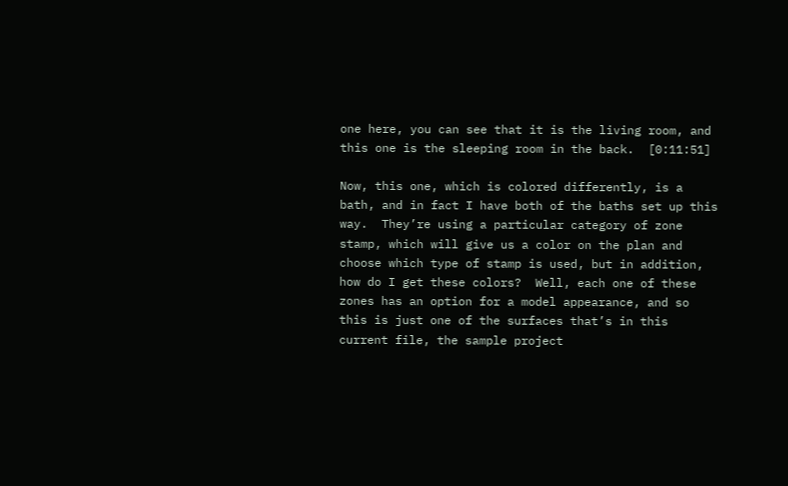one here, you can see that it is the living room, and this one is the sleeping room in the back.  [0:11:51]

Now, this one, which is colored differently, is a bath, and in fact I have both of the baths set up this way.  They’re using a particular category of zone stamp, which will give us a color on the plan and choose which type of stamp is used, but in addition, how do I get these colors?  Well, each one of these zones has an option for a model appearance, and so this is just one of the surfaces that’s in this current file, the sample project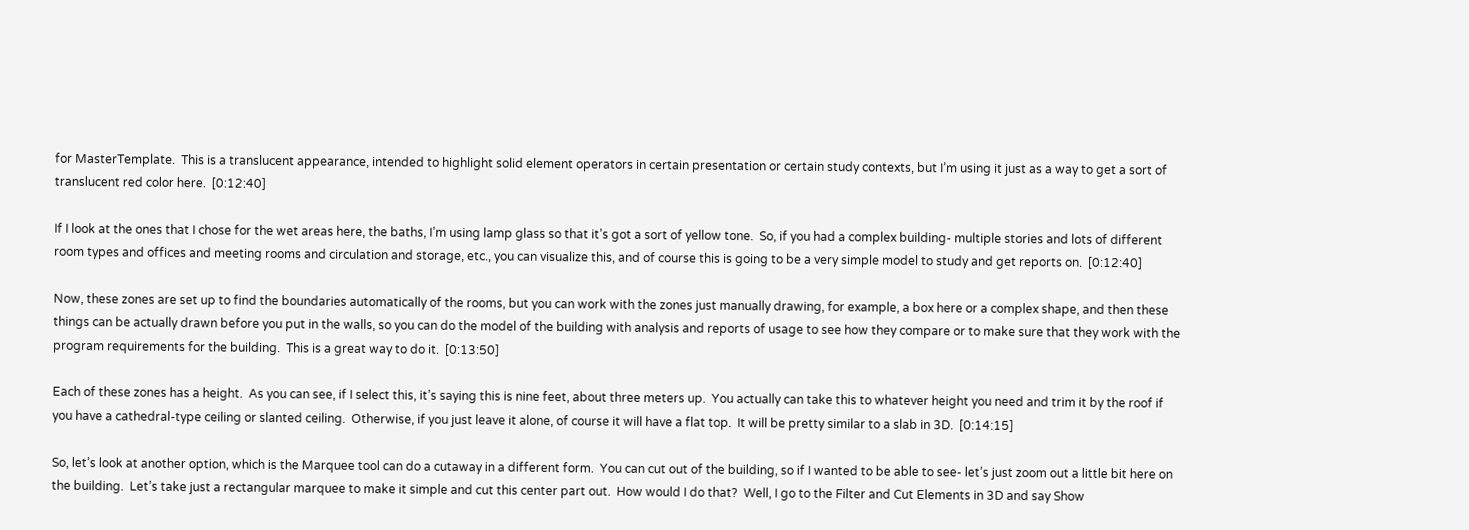for MasterTemplate.  This is a translucent appearance, intended to highlight solid element operators in certain presentation or certain study contexts, but I’m using it just as a way to get a sort of translucent red color here.  [0:12:40]

If I look at the ones that I chose for the wet areas here, the baths, I’m using lamp glass so that it’s got a sort of yellow tone.  So, if you had a complex building- multiple stories and lots of different room types and offices and meeting rooms and circulation and storage, etc., you can visualize this, and of course this is going to be a very simple model to study and get reports on.  [0:12:40]

Now, these zones are set up to find the boundaries automatically of the rooms, but you can work with the zones just manually drawing, for example, a box here or a complex shape, and then these things can be actually drawn before you put in the walls, so you can do the model of the building with analysis and reports of usage to see how they compare or to make sure that they work with the program requirements for the building.  This is a great way to do it.  [0:13:50]

Each of these zones has a height.  As you can see, if I select this, it’s saying this is nine feet, about three meters up.  You actually can take this to whatever height you need and trim it by the roof if you have a cathedral-type ceiling or slanted ceiling.  Otherwise, if you just leave it alone, of course it will have a flat top.  It will be pretty similar to a slab in 3D.  [0:14:15]

So, let’s look at another option, which is the Marquee tool can do a cutaway in a different form.  You can cut out of the building, so if I wanted to be able to see- let’s just zoom out a little bit here on the building.  Let’s take just a rectangular marquee to make it simple and cut this center part out.  How would I do that?  Well, I go to the Filter and Cut Elements in 3D and say Show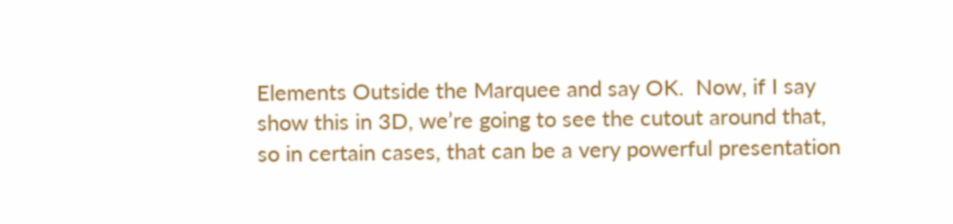Elements Outside the Marquee and say OK.  Now, if I say show this in 3D, we’re going to see the cutout around that, so in certain cases, that can be a very powerful presentation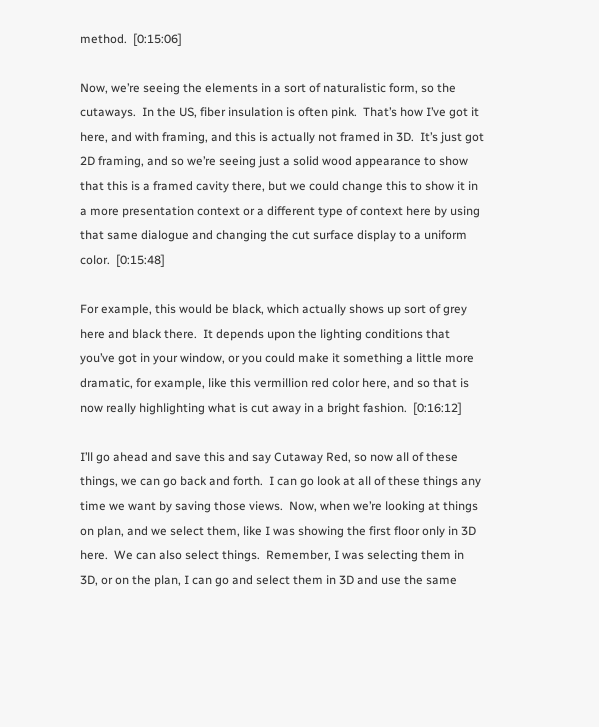method.  [0:15:06]

Now, we’re seeing the elements in a sort of naturalistic form, so the cutaways.  In the US, fiber insulation is often pink.  That’s how I’ve got it here, and with framing, and this is actually not framed in 3D.  It’s just got 2D framing, and so we’re seeing just a solid wood appearance to show that this is a framed cavity there, but we could change this to show it in a more presentation context or a different type of context here by using that same dialogue and changing the cut surface display to a uniform color.  [0:15:48]

For example, this would be black, which actually shows up sort of grey here and black there.  It depends upon the lighting conditions that you’ve got in your window, or you could make it something a little more dramatic, for example, like this vermillion red color here, and so that is now really highlighting what is cut away in a bright fashion.  [0:16:12]

I’ll go ahead and save this and say Cutaway Red, so now all of these things, we can go back and forth.  I can go look at all of these things any time we want by saving those views.  Now, when we’re looking at things on plan, and we select them, like I was showing the first floor only in 3D here.  We can also select things.  Remember, I was selecting them in 3D, or on the plan, I can go and select them in 3D and use the same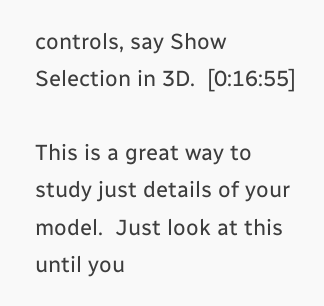controls, say Show Selection in 3D.  [0:16:55]

This is a great way to study just details of your model.  Just look at this until you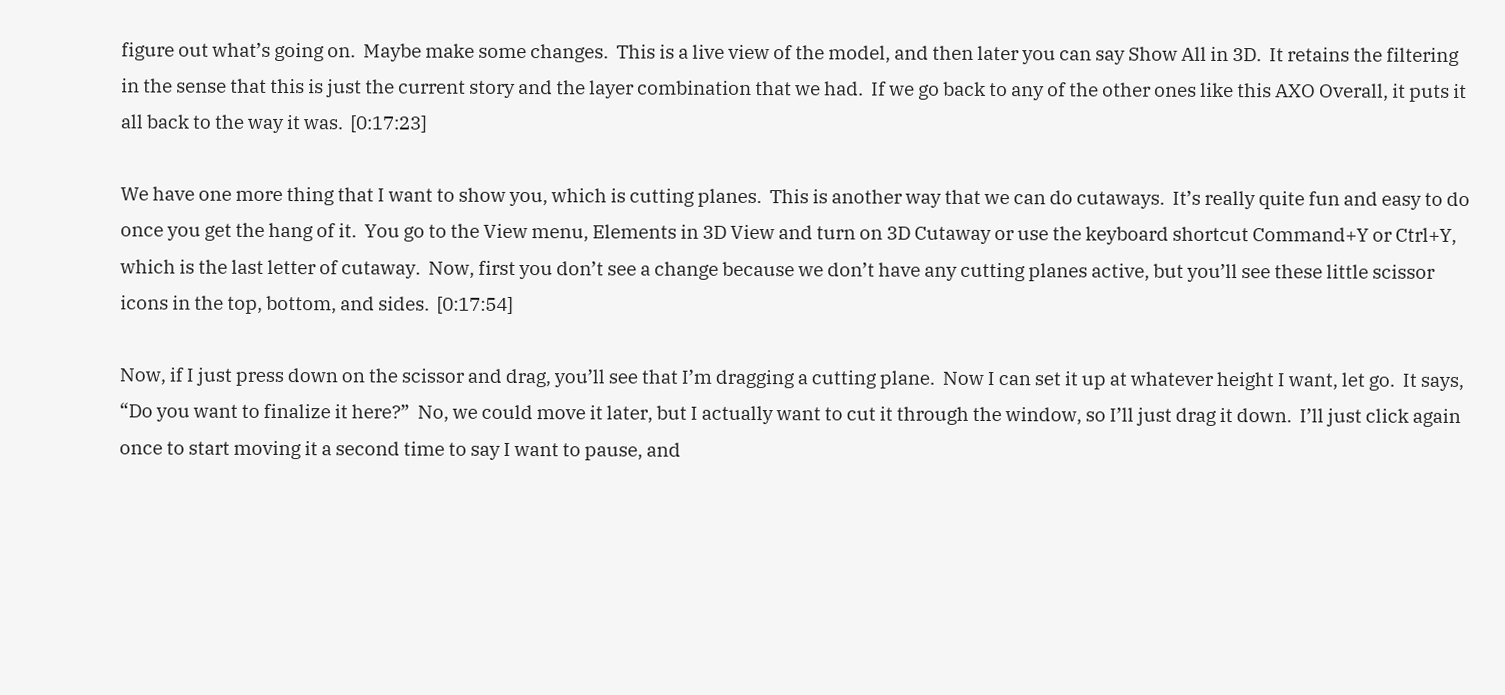figure out what’s going on.  Maybe make some changes.  This is a live view of the model, and then later you can say Show All in 3D.  It retains the filtering in the sense that this is just the current story and the layer combination that we had.  If we go back to any of the other ones like this AXO Overall, it puts it all back to the way it was.  [0:17:23]

We have one more thing that I want to show you, which is cutting planes.  This is another way that we can do cutaways.  It’s really quite fun and easy to do once you get the hang of it.  You go to the View menu, Elements in 3D View and turn on 3D Cutaway or use the keyboard shortcut Command+Y or Ctrl+Y, which is the last letter of cutaway.  Now, first you don’t see a change because we don’t have any cutting planes active, but you’ll see these little scissor icons in the top, bottom, and sides.  [0:17:54]

Now, if I just press down on the scissor and drag, you’ll see that I’m dragging a cutting plane.  Now I can set it up at whatever height I want, let go.  It says, “Do you want to finalize it here?”  No, we could move it later, but I actually want to cut it through the window, so I’ll just drag it down.  I’ll just click again once to start moving it a second time to say I want to pause, and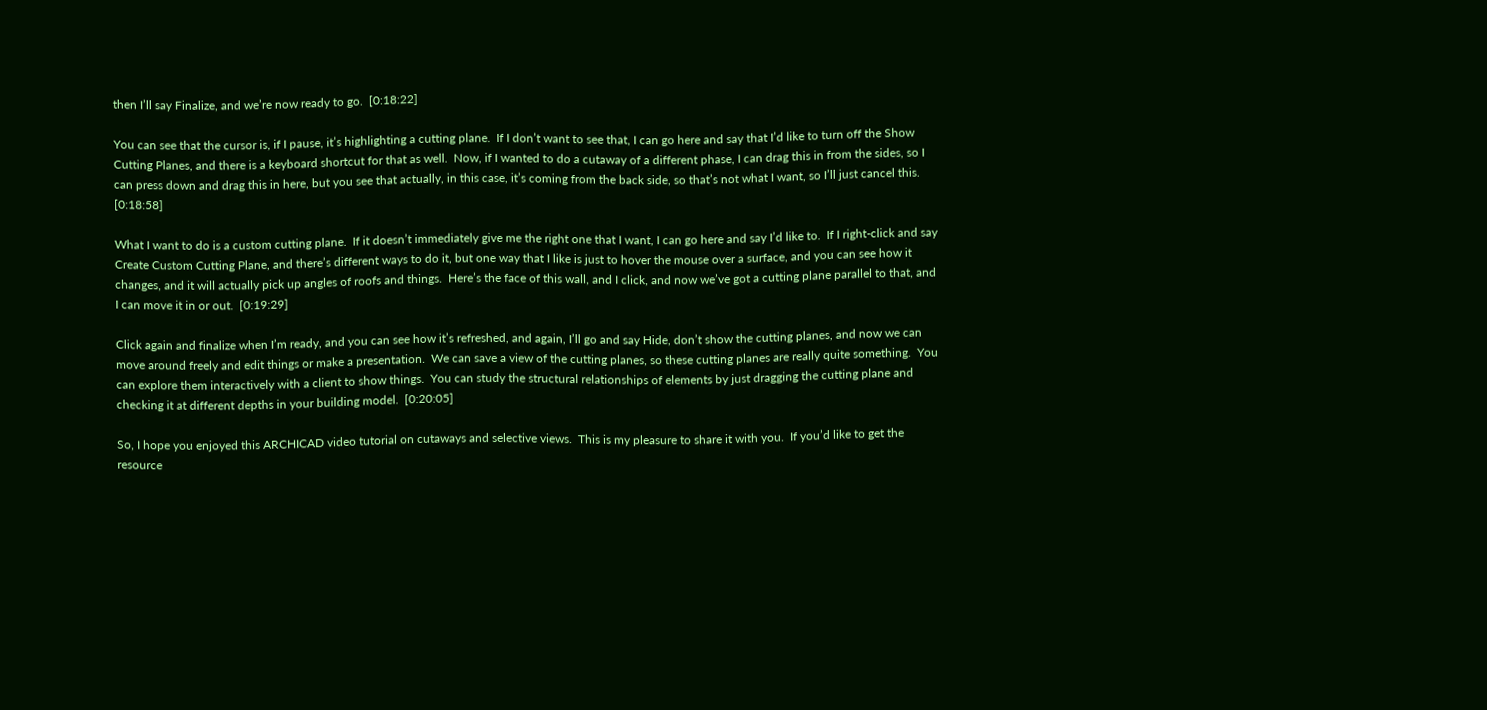then I’ll say Finalize, and we’re now ready to go.  [0:18:22]

You can see that the cursor is, if I pause, it’s highlighting a cutting plane.  If I don’t want to see that, I can go here and say that I’d like to turn off the Show Cutting Planes, and there is a keyboard shortcut for that as well.  Now, if I wanted to do a cutaway of a different phase, I can drag this in from the sides, so I can press down and drag this in here, but you see that actually, in this case, it’s coming from the back side, so that’s not what I want, so I’ll just cancel this.  [0:18:58]

What I want to do is a custom cutting plane.  If it doesn’t immediately give me the right one that I want, I can go here and say I’d like to.  If I right-click and say Create Custom Cutting Plane, and there’s different ways to do it, but one way that I like is just to hover the mouse over a surface, and you can see how it changes, and it will actually pick up angles of roofs and things.  Here’s the face of this wall, and I click, and now we’ve got a cutting plane parallel to that, and I can move it in or out.  [0:19:29]

Click again and finalize when I’m ready, and you can see how it’s refreshed, and again, I’ll go and say Hide, don’t show the cutting planes, and now we can move around freely and edit things or make a presentation.  We can save a view of the cutting planes, so these cutting planes are really quite something.  You can explore them interactively with a client to show things.  You can study the structural relationships of elements by just dragging the cutting plane and checking it at different depths in your building model.  [0:20:05]

So, I hope you enjoyed this ARCHICAD video tutorial on cutaways and selective views.  This is my pleasure to share it with you.  If you’d like to get the resource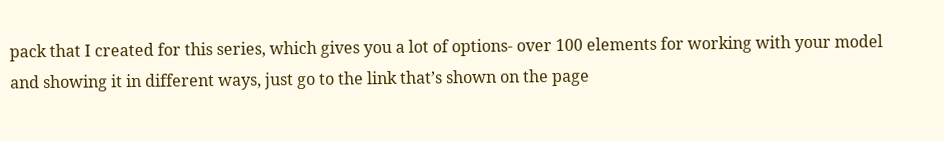pack that I created for this series, which gives you a lot of options- over 100 elements for working with your model and showing it in different ways, just go to the link that’s shown on the page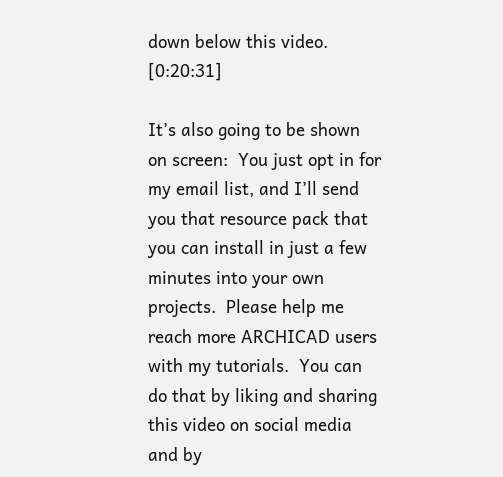down below this video.  [0:20:31]

It’s also going to be shown on screen:  You just opt in for my email list, and I’ll send you that resource pack that you can install in just a few minutes into your own projects.  Please help me reach more ARCHICAD users with my tutorials.  You can do that by liking and sharing this video on social media and by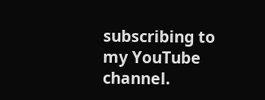subscribing to my YouTube channel.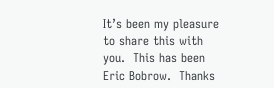It’s been my pleasure to share this with you.  This has been Eric Bobrow.  Thanks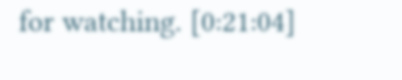for watching. [0:21:04]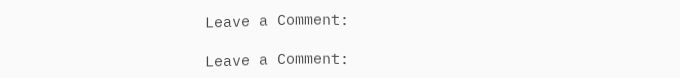Leave a Comment:

Leave a Comment: